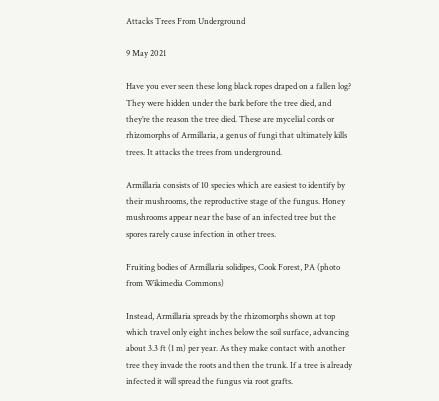Attacks Trees From Underground

9 May 2021

Have you ever seen these long black ropes draped on a fallen log? They were hidden under the bark before the tree died, and they’re the reason the tree died. These are mycelial cords or rhizomorphs of Armillaria, a genus of fungi that ultimately kills trees. It attacks the trees from underground.

Armillaria consists of 10 species which are easiest to identify by their mushrooms, the reproductive stage of the fungus. Honey mushrooms appear near the base of an infected tree but the spores rarely cause infection in other trees.

Fruiting bodies of Armillaria solidipes, Cook Forest, PA (photo from Wikimedia Commons)

Instead, Armillaria spreads by the rhizomorphs shown at top which travel only eight inches below the soil surface, advancing about 3.3 ft (1 m) per year. As they make contact with another tree they invade the roots and then the trunk. If a tree is already infected it will spread the fungus via root grafts.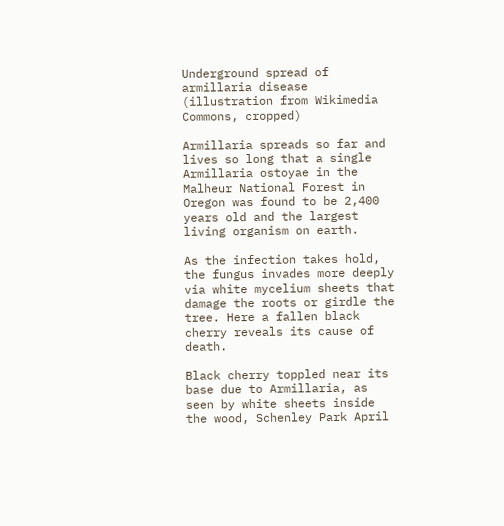Underground spread of armillaria disease (illustration from Wikimedia Commons, cropped)

Armillaria spreads so far and lives so long that a single Armillaria ostoyae in the Malheur National Forest in Oregon was found to be 2,400 years old and the largest living organism on earth.

As the infection takes hold, the fungus invades more deeply via white mycelium sheets that damage the roots or girdle the tree. Here a fallen black cherry reveals its cause of death.

Black cherry toppled near its base due to Armillaria, as seen by white sheets inside the wood, Schenley Park April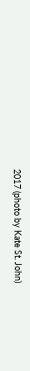2017 (photo by Kate St. John)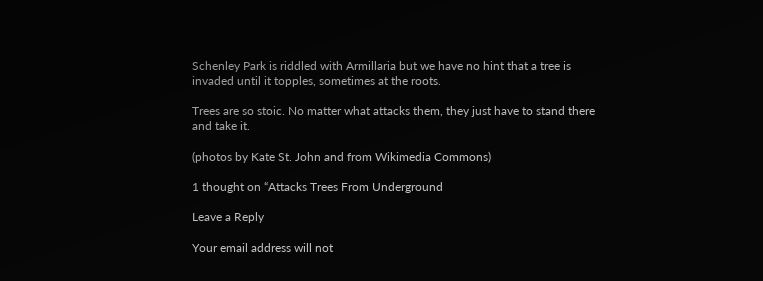Schenley Park is riddled with Armillaria but we have no hint that a tree is invaded until it topples, sometimes at the roots.

Trees are so stoic. No matter what attacks them, they just have to stand there and take it.

(photos by Kate St. John and from Wikimedia Commons)

1 thought on “Attacks Trees From Underground

Leave a Reply

Your email address will not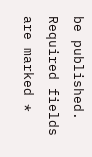be published. Required fields are marked *